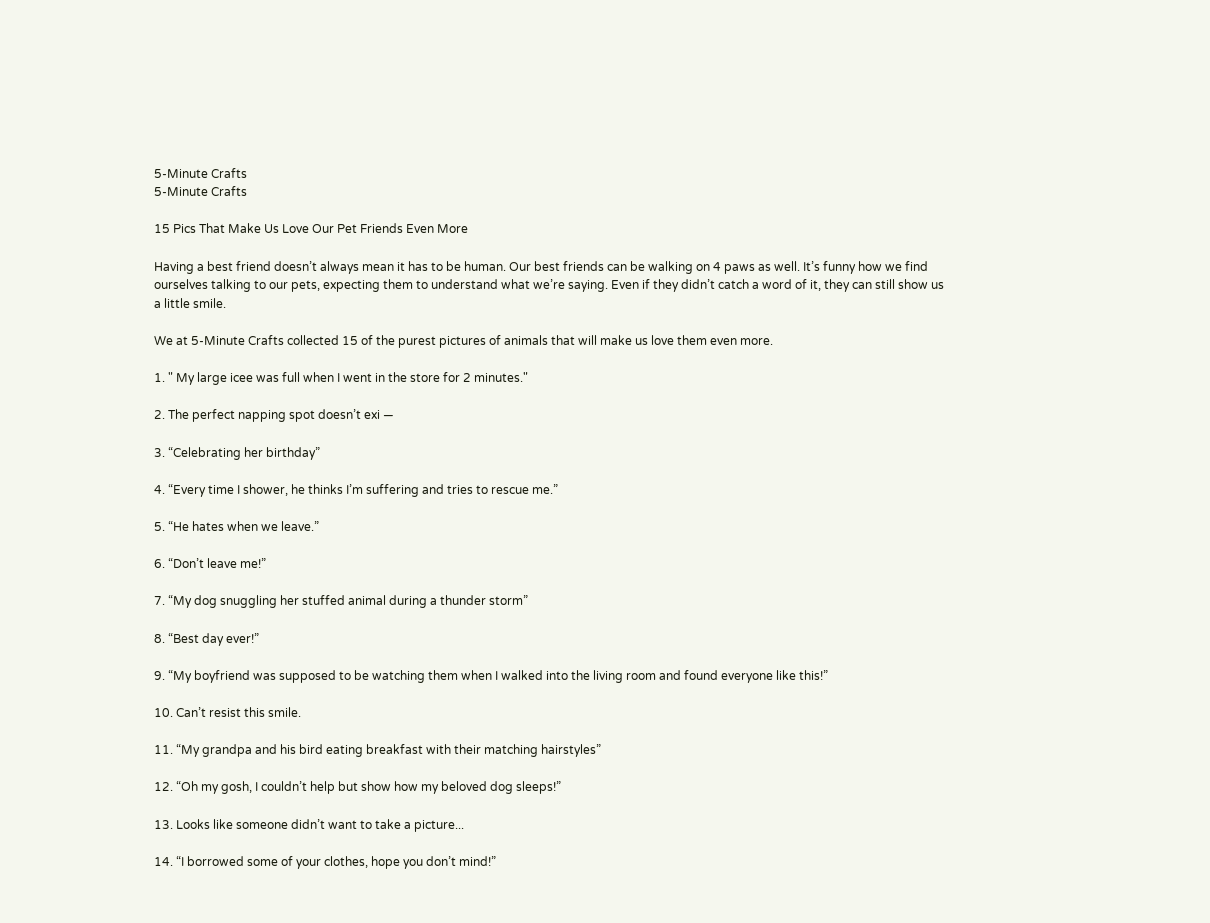5-Minute Crafts
5-Minute Crafts

15 Pics That Make Us Love Our Pet Friends Even More

Having a best friend doesn’t always mean it has to be human. Our best friends can be walking on 4 paws as well. It’s funny how we find ourselves talking to our pets, expecting them to understand what we’re saying. Even if they didn’t catch a word of it, they can still show us a little smile.

We at 5-Minute Crafts collected 15 of the purest pictures of animals that will make us love them even more.

1. " My large icee was full when I went in the store for 2 minutes."

2. The perfect napping spot doesn’t exi —

3. “Celebrating her birthday”

4. “Every time I shower, he thinks I’m suffering and tries to rescue me.”

5. “He hates when we leave.”

6. “Don’t leave me!”

7. “My dog snuggling her stuffed animal during a thunder storm”

8. “Best day ever!”

9. “My boyfriend was supposed to be watching them when I walked into the living room and found everyone like this!”

10. Can’t resist this smile.

11. “My grandpa and his bird eating breakfast with their matching hairstyles”

12. “Oh my gosh, I couldn’t help but show how my beloved dog sleeps!”

13. Looks like someone didn’t want to take a picture...

14. “I borrowed some of your clothes, hope you don’t mind!”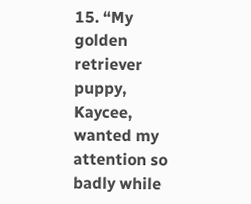15. “My golden retriever puppy, Kaycee, wanted my attention so badly while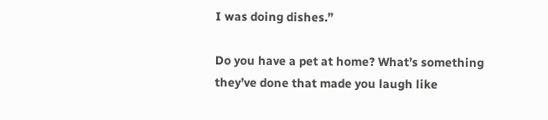I was doing dishes.”

Do you have a pet at home? What’s something they’ve done that made you laugh like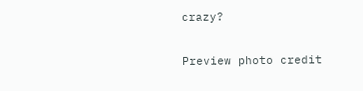crazy?

Preview photo credit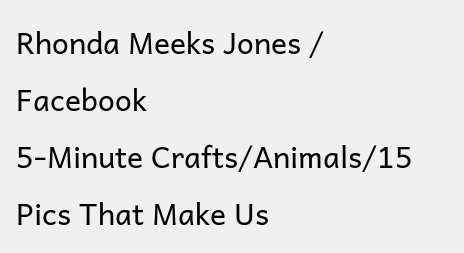Rhonda Meeks Jones / Facebook
5-Minute Crafts/Animals/15 Pics That Make Us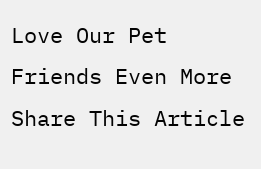Love Our Pet Friends Even More
Share This Article